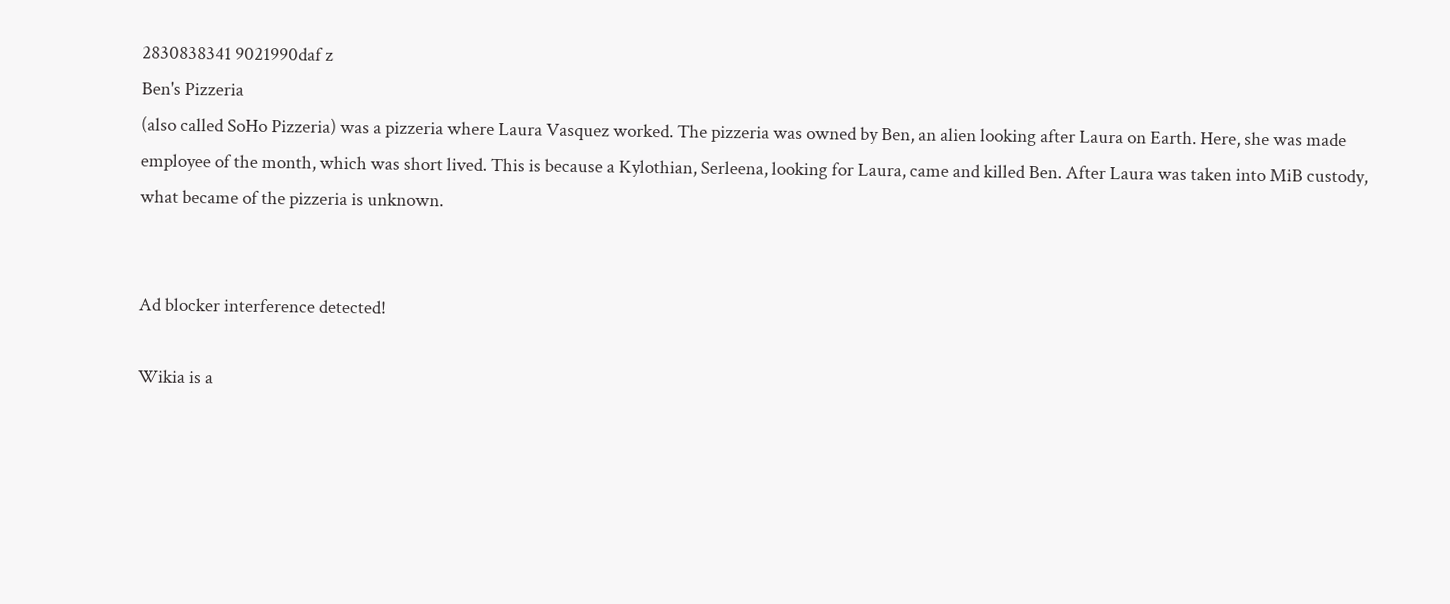2830838341 9021990daf z
Ben's Pizzeria
(also called SoHo Pizzeria) was a pizzeria where Laura Vasquez worked. The pizzeria was owned by Ben, an alien looking after Laura on Earth. Here, she was made employee of the month, which was short lived. This is because a Kylothian, Serleena, looking for Laura, came and killed Ben. After Laura was taken into MiB custody, what became of the pizzeria is unknown.


Ad blocker interference detected!

Wikia is a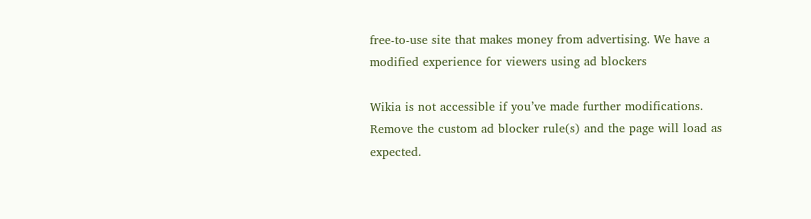free-to-use site that makes money from advertising. We have a modified experience for viewers using ad blockers

Wikia is not accessible if you’ve made further modifications. Remove the custom ad blocker rule(s) and the page will load as expected.